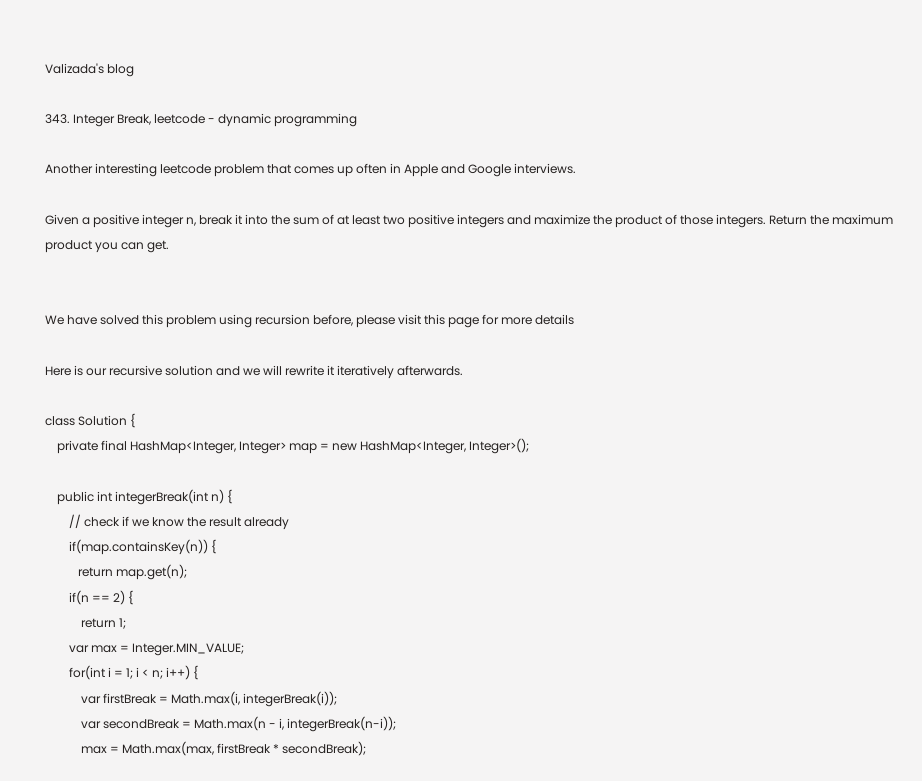Valizada's blog

343. Integer Break, leetcode - dynamic programming

Another interesting leetcode problem that comes up often in Apple and Google interviews.

Given a positive integer n, break it into the sum of at least two positive integers and maximize the product of those integers. Return the maximum product you can get.


We have solved this problem using recursion before, please visit this page for more details

Here is our recursive solution and we will rewrite it iteratively afterwards.

class Solution {
    private final HashMap<Integer, Integer> map = new HashMap<Integer, Integer>();

    public int integerBreak(int n) {
        // check if we know the result already
        if(map.containsKey(n)) {
           return map.get(n);
        if(n == 2) {
            return 1;
        var max = Integer.MIN_VALUE;
        for(int i = 1; i < n; i++) {
            var firstBreak = Math.max(i, integerBreak(i));
            var secondBreak = Math.max(n - i, integerBreak(n-i));
            max = Math.max(max, firstBreak * secondBreak);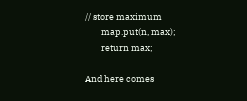// store maximum
        map.put(n, max);
        return max;

And here comes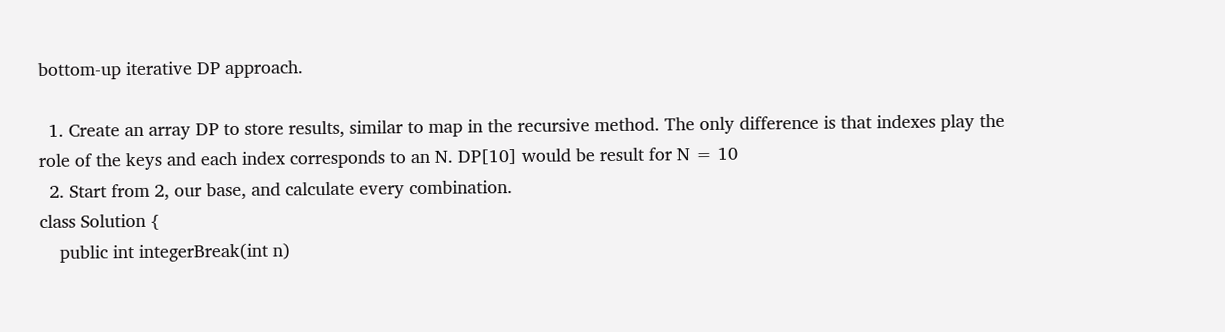bottom-up iterative DP approach.

  1. Create an array DP to store results, similar to map in the recursive method. The only difference is that indexes play the role of the keys and each index corresponds to an N. DP[10] would be result for N = 10
  2. Start from 2, our base, and calculate every combination.
class Solution {
    public int integerBreak(int n)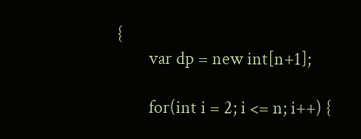{
        var dp = new int[n+1];

        for(int i = 2; i <= n; i++) {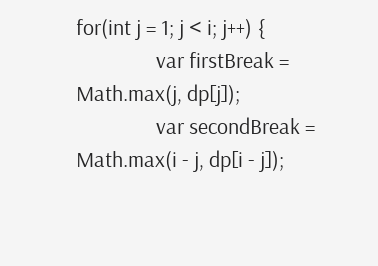for(int j = 1; j < i; j++) {
                var firstBreak = Math.max(j, dp[j]);
                var secondBreak = Math.max(i - j, dp[i - j]);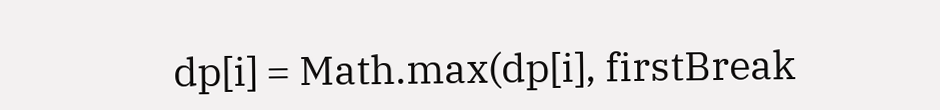dp[i] = Math.max(dp[i], firstBreak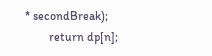* secondBreak);
        return dp[n];